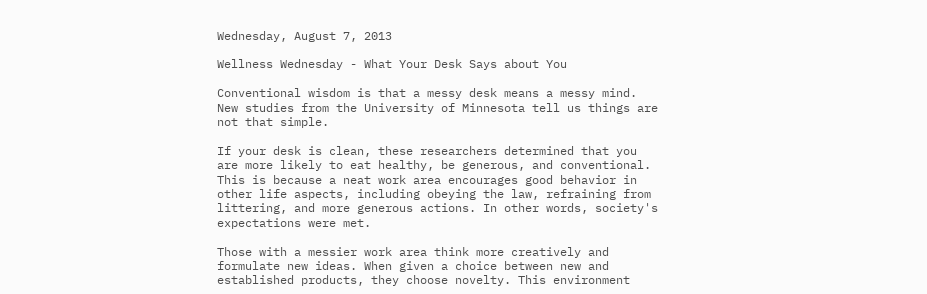Wednesday, August 7, 2013

Wellness Wednesday - What Your Desk Says about You

Conventional wisdom is that a messy desk means a messy mind. New studies from the University of Minnesota tell us things are not that simple.

If your desk is clean, these researchers determined that you are more likely to eat healthy, be generous, and conventional. This is because a neat work area encourages good behavior in other life aspects, including obeying the law, refraining from littering, and more generous actions. In other words, society's expectations were met.

Those with a messier work area think more creatively and formulate new ideas. When given a choice between new and established products, they choose novelty. This environment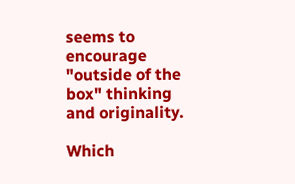seems to encourage "outside of the box" thinking and originality.

Which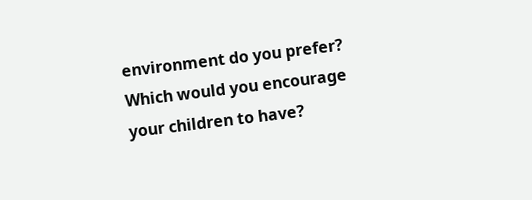environment do you prefer? Which would you encourage your children to have?